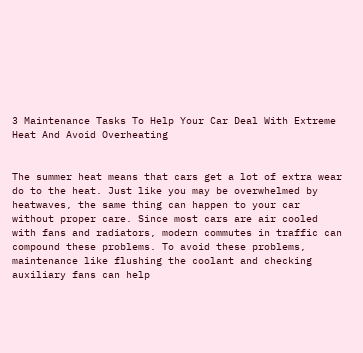3 Maintenance Tasks To Help Your Car Deal With Extreme Heat And Avoid Overheating


The summer heat means that cars get a lot of extra wear do to the heat. Just like you may be overwhelmed by heatwaves, the same thing can happen to your car without proper care. Since most cars are air cooled with fans and radiators, modern commutes in traffic can compound these problems. To avoid these problems, maintenance like flushing the coolant and checking auxiliary fans can help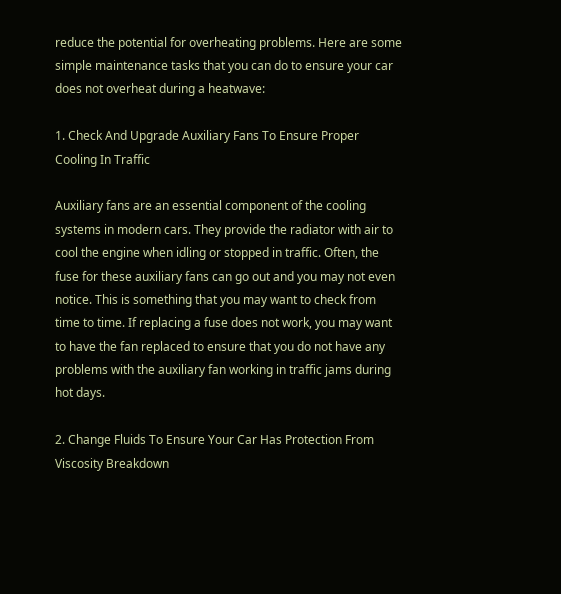reduce the potential for overheating problems. Here are some simple maintenance tasks that you can do to ensure your car does not overheat during a heatwave:

1. Check And Upgrade Auxiliary Fans To Ensure Proper Cooling In Traffic

Auxiliary fans are an essential component of the cooling systems in modern cars. They provide the radiator with air to cool the engine when idling or stopped in traffic. Often, the fuse for these auxiliary fans can go out and you may not even notice. This is something that you may want to check from time to time. If replacing a fuse does not work, you may want to have the fan replaced to ensure that you do not have any problems with the auxiliary fan working in traffic jams during hot days.

2. Change Fluids To Ensure Your Car Has Protection From Viscosity Breakdown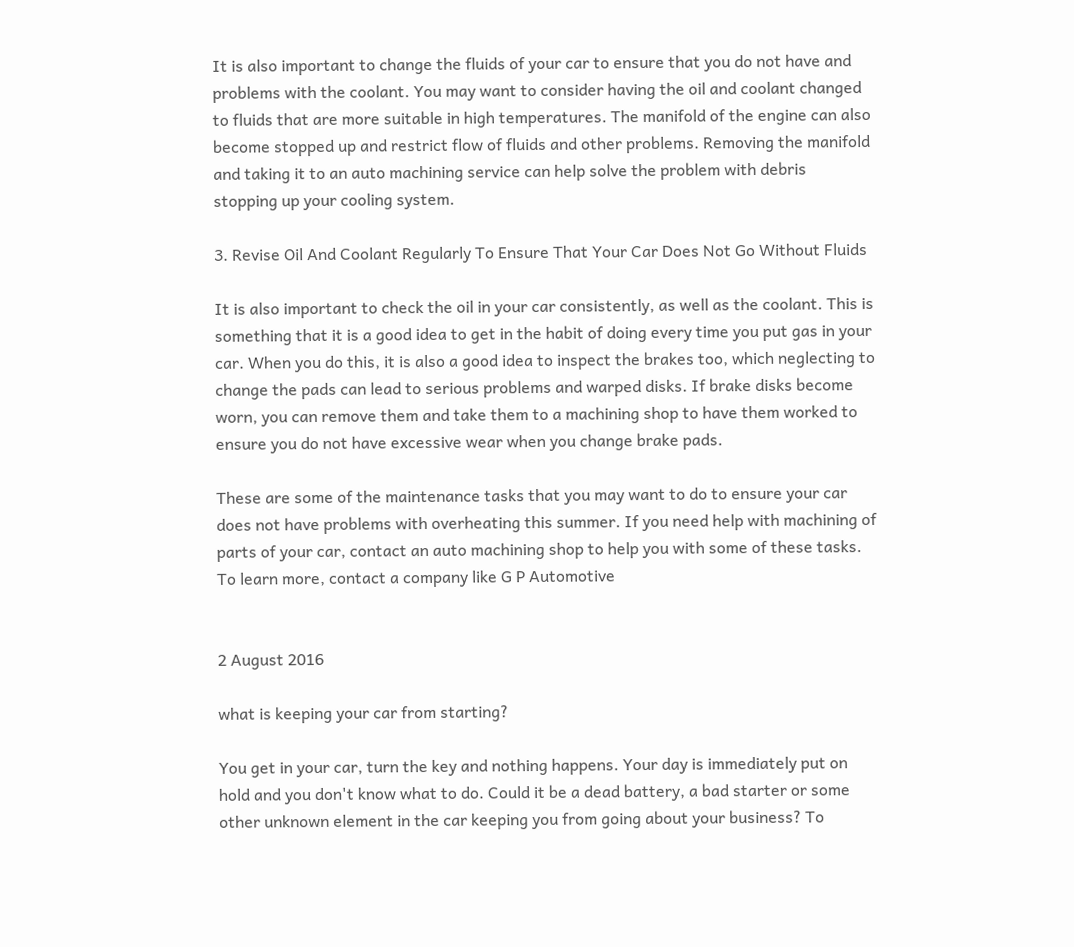It is also important to change the fluids of your car to ensure that you do not have and problems with the coolant. You may want to consider having the oil and coolant changed to fluids that are more suitable in high temperatures. The manifold of the engine can also become stopped up and restrict flow of fluids and other problems. Removing the manifold and taking it to an auto machining service can help solve the problem with debris stopping up your cooling system.

3. Revise Oil And Coolant Regularly To Ensure That Your Car Does Not Go Without Fluids

It is also important to check the oil in your car consistently, as well as the coolant. This is something that it is a good idea to get in the habit of doing every time you put gas in your car. When you do this, it is also a good idea to inspect the brakes too, which neglecting to change the pads can lead to serious problems and warped disks. If brake disks become worn, you can remove them and take them to a machining shop to have them worked to ensure you do not have excessive wear when you change brake pads.

These are some of the maintenance tasks that you may want to do to ensure your car does not have problems with overheating this summer. If you need help with machining of parts of your car, contact an auto machining shop to help you with some of these tasks. To learn more, contact a company like G P Automotive


2 August 2016

what is keeping your car from starting?

You get in your car, turn the key and nothing happens. Your day is immediately put on hold and you don't know what to do. Could it be a dead battery, a bad starter or some other unknown element in the car keeping you from going about your business? To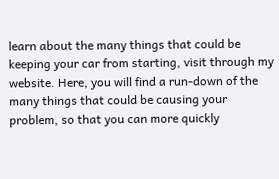learn about the many things that could be keeping your car from starting, visit through my website. Here, you will find a run-down of the many things that could be causing your problem, so that you can more quickly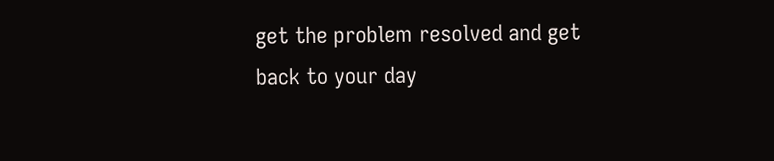get the problem resolved and get back to your day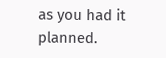as you had it planned.